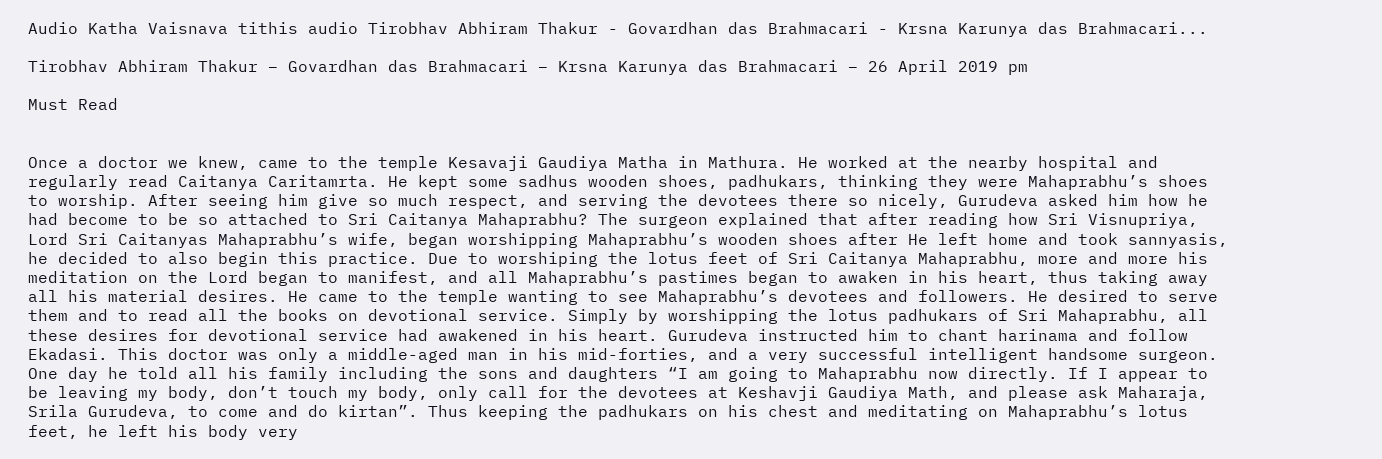Audio Katha Vaisnava tithis audio Tirobhav Abhiram Thakur - Govardhan das Brahmacari - Krsna Karunya das Brahmacari...

Tirobhav Abhiram Thakur – Govardhan das Brahmacari – Krsna Karunya das Brahmacari – 26 April 2019 pm

Must Read


Once a doctor we knew, came to the temple Kesavaji Gaudiya Matha in Mathura. He worked at the nearby hospital and regularly read Caitanya Caritamrta. He kept some sadhus wooden shoes, padhukars, thinking they were Mahaprabhu’s shoes to worship. After seeing him give so much respect, and serving the devotees there so nicely, Gurudeva asked him how he had become to be so attached to Sri Caitanya Mahaprabhu? The surgeon explained that after reading how Sri Visnupriya, Lord Sri Caitanyas Mahaprabhu’s wife, began worshipping Mahaprabhu’s wooden shoes after He left home and took sannyasis, he decided to also begin this practice. Due to worshiping the lotus feet of Sri Caitanya Mahaprabhu, more and more his meditation on the Lord began to manifest, and all Mahaprabhu’s pastimes began to awaken in his heart, thus taking away all his material desires. He came to the temple wanting to see Mahaprabhu’s devotees and followers. He desired to serve them and to read all the books on devotional service. Simply by worshipping the lotus padhukars of Sri Mahaprabhu, all these desires for devotional service had awakened in his heart. Gurudeva instructed him to chant harinama and follow Ekadasi. This doctor was only a middle-aged man in his mid-forties, and a very successful intelligent handsome surgeon. One day he told all his family including the sons and daughters “I am going to Mahaprabhu now directly. If I appear to be leaving my body, don’t touch my body, only call for the devotees at Keshavji Gaudiya Math, and please ask Maharaja, Srila Gurudeva, to come and do kirtan”. Thus keeping the padhukars on his chest and meditating on Mahaprabhu’s lotus feet, he left his body very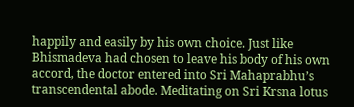happily and easily by his own choice. Just like Bhismadeva had chosen to leave his body of his own accord, the doctor entered into Sri Mahaprabhu’s transcendental abode. Meditating on Sri Krsna lotus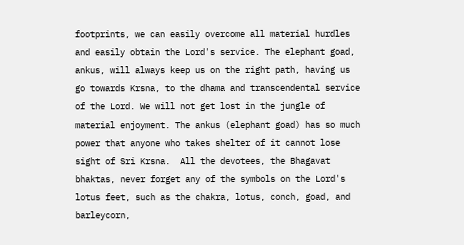footprints, we can easily overcome all material hurdles and easily obtain the Lord's service. The elephant goad, ankus, will always keep us on the right path, having us go towards Krsna, to the dhama and transcendental service of the Lord. We will not get lost in the jungle of material enjoyment. The ankus (elephant goad) has so much power that anyone who takes shelter of it cannot lose sight of Sri Krsna.  All the devotees, the Bhagavat bhaktas, never forget any of the symbols on the Lord's lotus feet, such as the chakra, lotus, conch, goad, and barleycorn,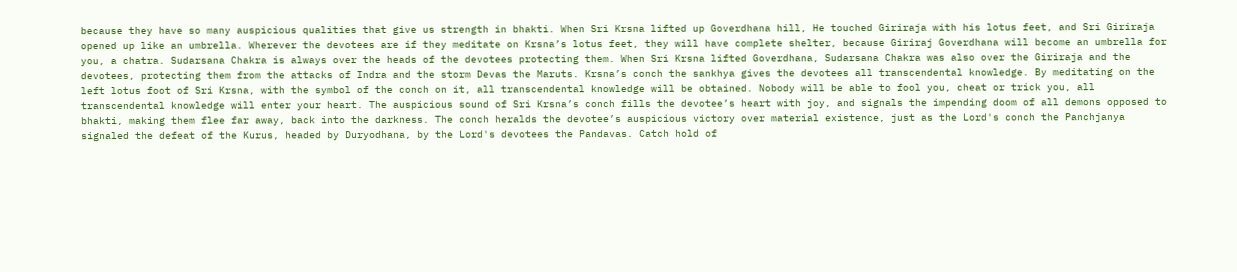because they have so many auspicious qualities that give us strength in bhakti. When Sri Krsna lifted up Goverdhana hill, He touched Giriraja with his lotus feet, and Sri Giriraja opened up like an umbrella. Wherever the devotees are if they meditate on Krsna’s lotus feet, they will have complete shelter, because Giriraj Goverdhana will become an umbrella for you, a chatra. Sudarsana Chakra is always over the heads of the devotees protecting them. When Sri Krsna lifted Goverdhana, Sudarsana Chakra was also over the Giriraja and the devotees, protecting them from the attacks of Indra and the storm Devas the Maruts. Krsna’s conch the sankhya gives the devotees all transcendental knowledge. By meditating on the left lotus foot of Sri Krsna, with the symbol of the conch on it, all transcendental knowledge will be obtained. Nobody will be able to fool you, cheat or trick you, all transcendental knowledge will enter your heart. The auspicious sound of Sri Krsna’s conch fills the devotee’s heart with joy, and signals the impending doom of all demons opposed to bhakti, making them flee far away, back into the darkness. The conch heralds the devotee’s auspicious victory over material existence, just as the Lord's conch the Panchjanya signaled the defeat of the Kurus, headed by Duryodhana, by the Lord's devotees the Pandavas. Catch hold of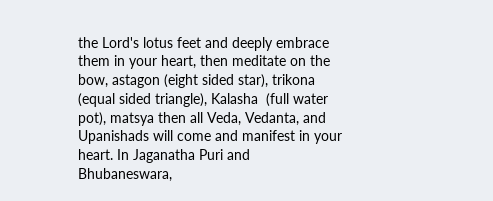the Lord's lotus feet and deeply embrace them in your heart, then meditate on the bow, astagon (eight sided star), trikona (equal sided triangle), Kalasha  (full water pot), matsya then all Veda, Vedanta, and Upanishads will come and manifest in your heart. In Jaganatha Puri and Bhubaneswara,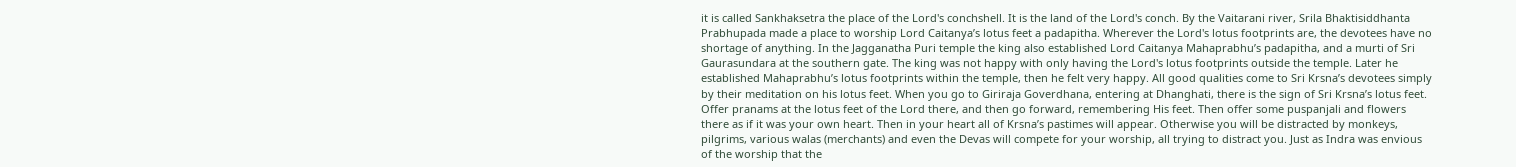it is called Sankhaksetra the place of the Lord's conchshell. It is the land of the Lord's conch. By the Vaitarani river, Srila Bhaktisiddhanta Prabhupada made a place to worship Lord Caitanya’s lotus feet a padapitha. Wherever the Lord's lotus footprints are, the devotees have no shortage of anything. In the Jagganatha Puri temple the king also established Lord Caitanya Mahaprabhu’s padapitha, and a murti of Sri Gaurasundara at the southern gate. The king was not happy with only having the Lord's lotus footprints outside the temple. Later he established Mahaprabhu’s lotus footprints within the temple, then he felt very happy. All good qualities come to Sri Krsna’s devotees simply by their meditation on his lotus feet. When you go to Giriraja Goverdhana, entering at Dhanghati, there is the sign of Sri Krsna’s lotus feet. Offer pranams at the lotus feet of the Lord there, and then go forward, remembering His feet. Then offer some puspanjali and flowers there as if it was your own heart. Then in your heart all of Krsna’s pastimes will appear. Otherwise you will be distracted by monkeys, pilgrims, various walas (merchants) and even the Devas will compete for your worship, all trying to distract you. Just as Indra was envious of the worship that the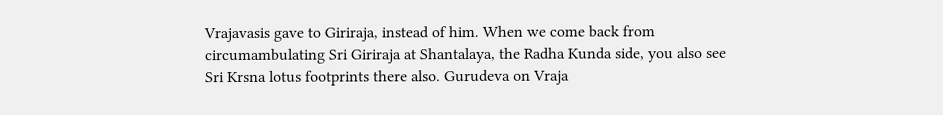Vrajavasis gave to Giriraja, instead of him. When we come back from circumambulating Sri Giriraja at Shantalaya, the Radha Kunda side, you also see Sri Krsna lotus footprints there also. Gurudeva on Vraja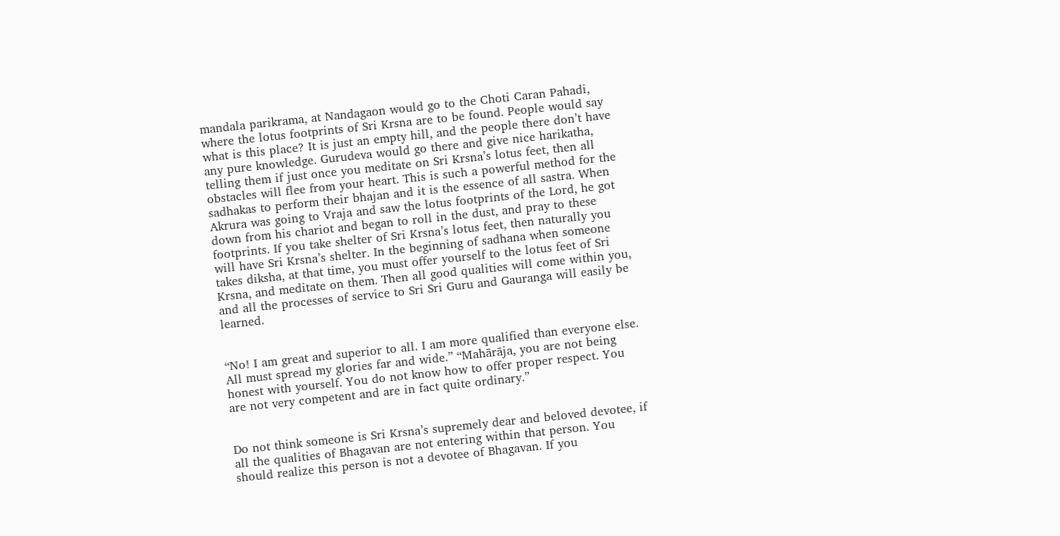mandala parikrama, at Nandagaon would go to the Choti Caran Pahadi, where the lotus footprints of Sri Krsna are to be found. People would say what is this place? It is just an empty hill, and the people there don’t have any pure knowledge. Gurudeva would go there and give nice harikatha, telling them if just once you meditate on Sri Krsna’s lotus feet, then all obstacles will flee from your heart. This is such a powerful method for the sadhakas to perform their bhajan and it is the essence of all sastra. When Akrura was going to Vraja and saw the lotus footprints of the Lord, he got down from his chariot and began to roll in the dust, and pray to these footprints. If you take shelter of Sri Krsna’s lotus feet, then naturally you will have Sri Krsna’s shelter. In the beginning of sadhana when someone takes diksha, at that time, you must offer yourself to the lotus feet of Sri Krsna, and meditate on them. Then all good qualities will come within you, and all the processes of service to Sri Sri Guru and Gauranga will easily be learned.


“No! I am great and superior to all. I am more qualified than everyone else. All must spread my glories far and wide.” “Mahārāja, you are not being honest with yourself. You do not know how to offer proper respect. You are not very competent and are in fact quite ordinary.”


Do not think someone is Sri Krsna’s supremely dear and beloved devotee, if all the qualities of Bhagavan are not entering within that person. You should realize this person is not a devotee of Bhagavan. If you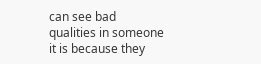can see bad qualities in someone it is because they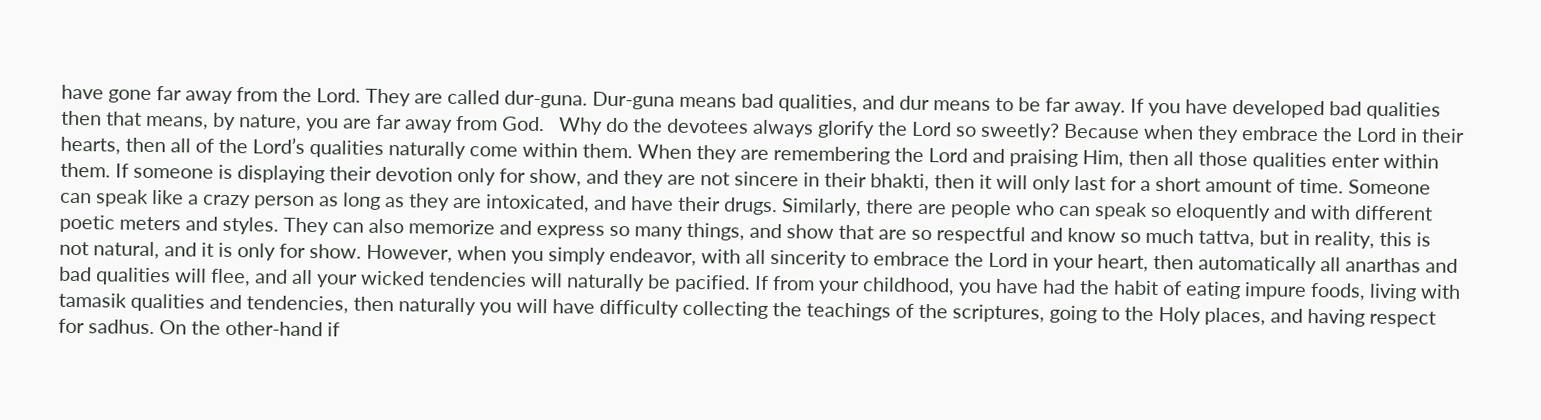have gone far away from the Lord. They are called dur-guna. Dur-guna means bad qualities, and dur means to be far away. If you have developed bad qualities then that means, by nature, you are far away from God.   Why do the devotees always glorify the Lord so sweetly? Because when they embrace the Lord in their hearts, then all of the Lord’s qualities naturally come within them. When they are remembering the Lord and praising Him, then all those qualities enter within them. If someone is displaying their devotion only for show, and they are not sincere in their bhakti, then it will only last for a short amount of time. Someone can speak like a crazy person as long as they are intoxicated, and have their drugs. Similarly, there are people who can speak so eloquently and with different poetic meters and styles. They can also memorize and express so many things, and show that are so respectful and know so much tattva, but in reality, this is not natural, and it is only for show. However, when you simply endeavor, with all sincerity to embrace the Lord in your heart, then automatically all anarthas and bad qualities will flee, and all your wicked tendencies will naturally be pacified. If from your childhood, you have had the habit of eating impure foods, living with tamasik qualities and tendencies, then naturally you will have difficulty collecting the teachings of the scriptures, going to the Holy places, and having respect for sadhus. On the other-hand if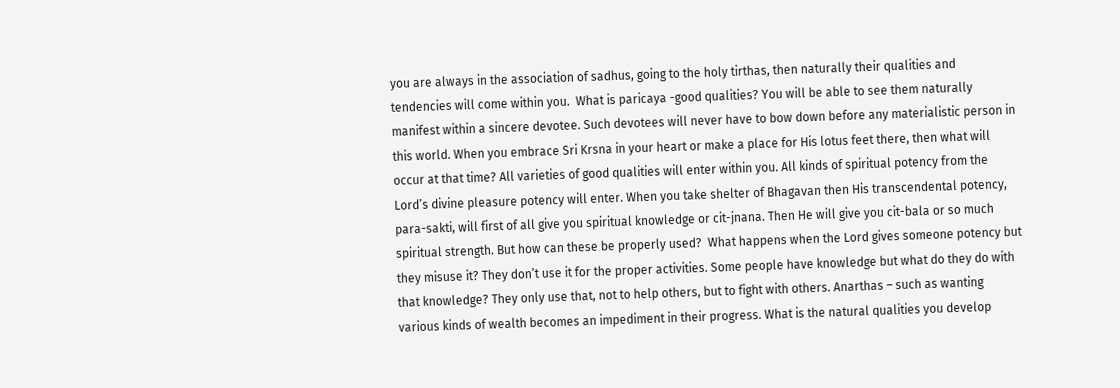you are always in the association of sadhus, going to the holy tirthas, then naturally their qualities and tendencies will come within you.  What is paricaya -good qualities? You will be able to see them naturally manifest within a sincere devotee. Such devotees will never have to bow down before any materialistic person in this world. When you embrace Sri Krsna in your heart or make a place for His lotus feet there, then what will occur at that time? All varieties of good qualities will enter within you. All kinds of spiritual potency from the Lord’s divine pleasure potency will enter. When you take shelter of Bhagavan then His transcendental potency, para-sakti, will first of all give you spiritual knowledge or cit-jnana. Then He will give you cit-bala or so much spiritual strength. But how can these be properly used?  What happens when the Lord gives someone potency but they misuse it? They don’t use it for the proper activities. Some people have knowledge but what do they do with that knowledge? They only use that, not to help others, but to fight with others. Anarthas – such as wanting various kinds of wealth becomes an impediment in their progress. What is the natural qualities you develop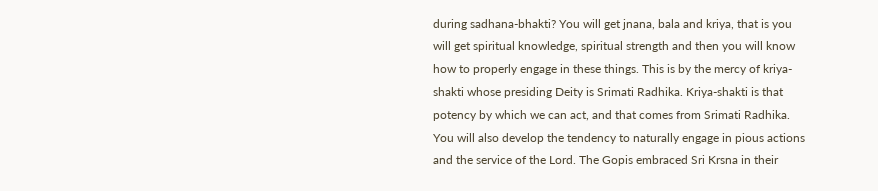during sadhana-bhakti? You will get jnana, bala and kriya, that is you will get spiritual knowledge, spiritual strength and then you will know how to properly engage in these things. This is by the mercy of kriya-shakti whose presiding Deity is Srimati Radhika. Kriya-shakti is that potency by which we can act, and that comes from Srimati Radhika. You will also develop the tendency to naturally engage in pious actions and the service of the Lord. The Gopis embraced Sri Krsna in their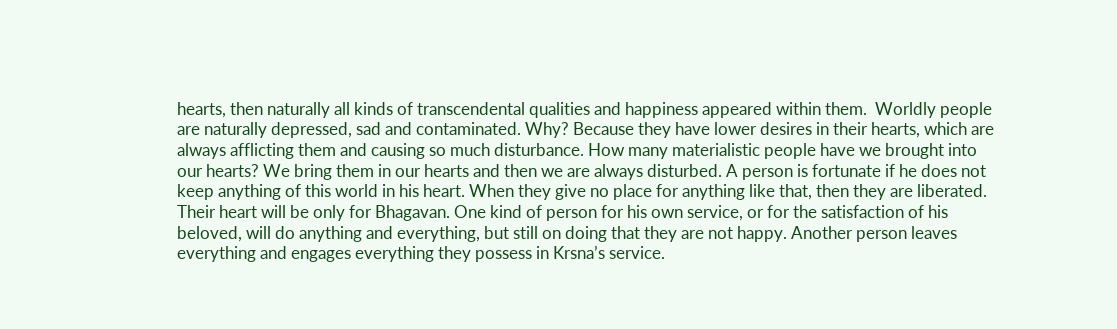hearts, then naturally all kinds of transcendental qualities and happiness appeared within them.  Worldly people are naturally depressed, sad and contaminated. Why? Because they have lower desires in their hearts, which are always afflicting them and causing so much disturbance. How many materialistic people have we brought into our hearts? We bring them in our hearts and then we are always disturbed. A person is fortunate if he does not keep anything of this world in his heart. When they give no place for anything like that, then they are liberated. Their heart will be only for Bhagavan. One kind of person for his own service, or for the satisfaction of his beloved, will do anything and everything, but still on doing that they are not happy. Another person leaves everything and engages everything they possess in Krsna’s service.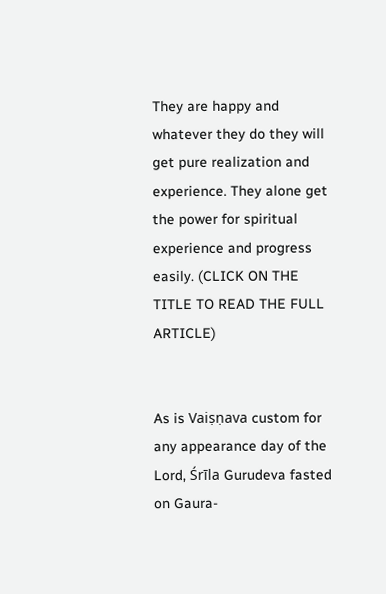They are happy and whatever they do they will get pure realization and experience. They alone get the power for spiritual experience and progress easily. (CLICK ON THE TITLE TO READ THE FULL ARTICLE)


As is Vaiṣṇava custom for any appearance day of the Lord, Śrīla Gurudeva fasted on Gaura-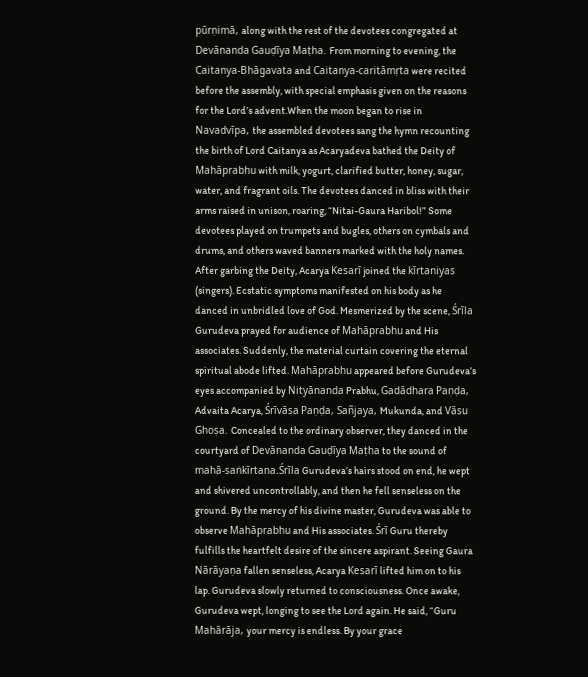pūrṇimā, along with the rest of the devotees congregated at Devānanda Gauḍīya Maṭha. From morning to evening, the Caitanya-Bhāgavata and Caitanya-caritāmṛta were recited before the assembly, with special emphasis given on the reasons for the Lord’s advent.When the moon began to rise in Navadvīpa, the assembled devotees sang the hymn recounting the birth of Lord Caitanya as Acaryadeva bathed the Deity of Mahāprabhu with milk, yogurt, clarified butter, honey, sugar, water, and fragrant oils. The devotees danced in bliss with their arms raised in unison, roaring, “Nitai-Gaura Haribol!” Some devotees played on trumpets and bugles, others on cymbals and drums, and others waved banners marked with the holy names. After garbing the Deity, Acarya Kesarī joined the kīrtaniyas (singers). Ecstatic symptoms manifested on his body as he danced in unbridled love of God. Mesmerized by the scene, Śrīla Gurudeva prayed for audience of Mahāprabhu and His associates. Suddenly, the material curtain covering the eternal spiritual abode lifted. Mahāprabhu appeared before Gurudeva’s eyes accompanied by Nityānanda Prabhu, Gadādhara Paṇḍa, Advaita Acarya, Śrīvāsa Paṇḍa, Sañjaya, Mukunda, and Vāsu Ghoṣa. Concealed to the ordinary observer, they danced in the courtyard of Devānanda Gauḍīya Maṭha to the sound of mahā-saṅkīrtana.Śrīla Gurudeva’s hairs stood on end, he wept and shivered uncontrollably, and then he fell senseless on the ground. By the mercy of his divine master, Gurudeva was able to observe Mahāprabhu and His associates. Śrī Guru thereby fulfills the heartfelt desire of the sincere aspirant. Seeing Gaura Nārāyaṇa fallen senseless, Acarya Kesarī lifted him on to his lap. Gurudeva slowly returned to consciousness. Once awake, Gurudeva wept, longing to see the Lord again. He said, “Guru Mahārāja, your mercy is endless. By your grace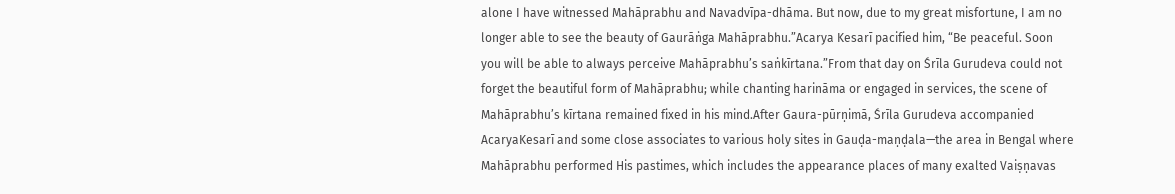alone I have witnessed Mahāprabhu and Navadvīpa-dhāma. But now, due to my great misfortune, I am no longer able to see the beauty of Gaurāṅga Mahāprabhu.”Acarya Kesarī pacified him, “Be peaceful. Soon you will be able to always perceive Mahāprabhu’s saṅkīrtana.”From that day on Śrīla Gurudeva could not forget the beautiful form of Mahāprabhu; while chanting harināma or engaged in services, the scene of Mahāprabhu’s kīrtana remained fixed in his mind.After Gaura-pūrṇimā, Śrīla Gurudeva accompanied AcaryaKesarī and some close associates to various holy sites in Gauḍa-maṇḍala—the area in Bengal where Mahāprabhu performed His pastimes, which includes the appearance places of many exalted Vaiṣṇavas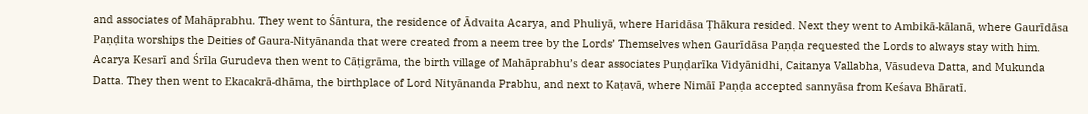and associates of Mahāprabhu. They went to Śāntura, the residence of Ādvaita Acarya, and Phuliyā, where Haridāsa Ṭhākura resided. Next they went to Ambikā-kālanā, where Gaurīdāsa Paṇḍita worships the Deities of Gaura-Nityānanda that were created from a neem tree by the Lords’ Themselves when Gaurīdāsa Paṇḍa requested the Lords to always stay with him. Acarya Kesarī and Śrīla Gurudeva then went to Cāṭigrāma, the birth village of Mahāprabhu’s dear associates Puṇḍarīka Vidyānidhi, Caitanya Vallabha, Vāsudeva Datta, and Mukunda Datta. They then went to Ekacakrā-dhāma, the birthplace of Lord Nityānanda Prabhu, and next to Kaṭavā, where Nimāī Paṇḍa accepted sannyāsa from Keśava Bhāratī.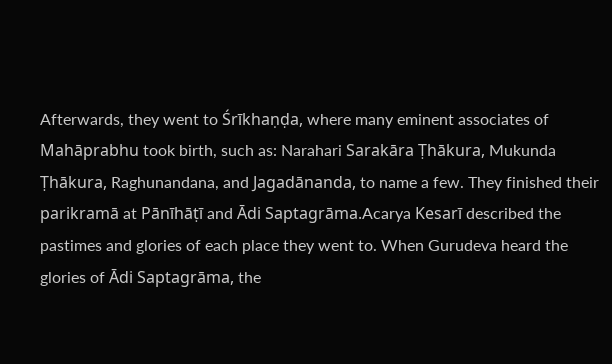Afterwards, they went to Śrīkhaṇḍa, where many eminent associates of Mahāprabhu took birth, such as: Narahari Sarakāra Ṭhākura, Mukunda Ṭhākura, Raghunandana, and Jagadānanda, to name a few. They finished their parikramā at Pānīhāṭī and Ādi Saptagrāma.Acarya Kesarī described the pastimes and glories of each place they went to. When Gurudeva heard the glories of Ādi Saptagrāma, the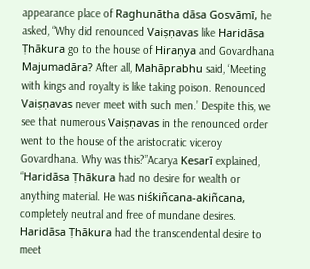appearance place of Raghunātha dāsa Gosvāmī, he asked, “Why did renounced Vaiṣṇavas like Haridāsa Ṭhākura go to the house of Hiraṇya and Govardhana Majumadāra? After all, Mahāprabhu said, ‘Meeting with kings and royalty is like taking poison. Renounced Vaiṣṇavas never meet with such men.’ Despite this, we see that numerous Vaiṣṇavas in the renounced order went to the house of the aristocratic viceroy Govardhana. Why was this?”Acarya Kesarī explained, “Haridāsa Ṭhākura had no desire for wealth or anything material. He was niśkiñcana-akiñcana, completely neutral and free of mundane desires. Haridāsa Ṭhākura had the transcendental desire to meet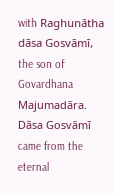with Raghunātha dāsa Gosvāmī, the son of Govardhana Majumadāra. Dāsa Gosvāmī came from the eternal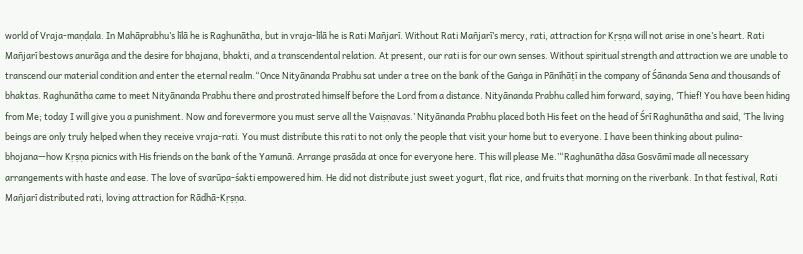world of Vraja-maṇḍala. In Mahāprabhu’s līlā he is Raghunātha, but in vraja-līlā he is Rati Mañjarī. Without Rati Mañjarī’s mercy, rati, attraction for Kṛṣṇa will not arise in one’s heart. Rati Mañjarī bestows anurāga and the desire for bhajana, bhakti, and a transcendental relation. At present, our rati is for our own senses. Without spiritual strength and attraction we are unable to transcend our material condition and enter the eternal realm.“Once Nityānanda Prabhu sat under a tree on the bank of the Gaṅga in Pānīhāṭī in the company of Śānanda Sena and thousands of bhaktas. Raghunātha came to meet Nityānanda Prabhu there and prostrated himself before the Lord from a distance. Nityānanda Prabhu called him forward, saying, ‘Thief! You have been hiding from Me; today I will give you a punishment. Now and forevermore you must serve all the Vaiṣṇavas.’ Nityānanda Prabhu placed both His feet on the head of Śrī Raghunātha and said, ‘The living beings are only truly helped when they receive vraja-rati. You must distribute this rati to not only the people that visit your home but to everyone. I have been thinking about pulina-bhojana—how Kṛṣṇa picnics with His friends on the bank of the Yamunā. Arrange prasāda at once for everyone here. This will please Me.’“Raghunātha dāsa Gosvāmī made all necessary arrangements with haste and ease. The love of svarūpa-śakti empowered him. He did not distribute just sweet yogurt, flat rice, and fruits that morning on the riverbank. In that festival, Rati Mañjarī distributed rati, loving attraction for Rādhā-Kṛṣṇa.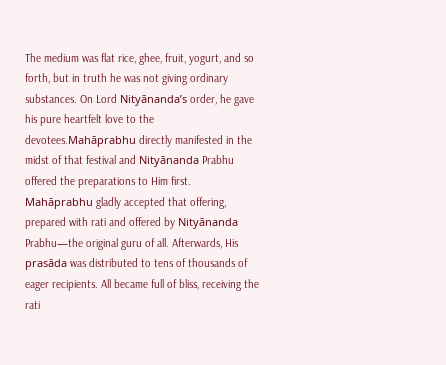The medium was flat rice, ghee, fruit, yogurt, and so forth, but in truth he was not giving ordinary substances. On Lord Nityānanda’s order, he gave his pure heartfelt love to the devotees.Mahāprabhu directly manifested in the midst of that festival and Nityānanda Prabhu offered the preparations to Him first. Mahāprabhu gladly accepted that offering, prepared with rati and offered by Nityānanda Prabhu—the original guru of all. Afterwards, His prasāda was distributed to tens of thousands of eager recipients. All became full of bliss, receiving the rati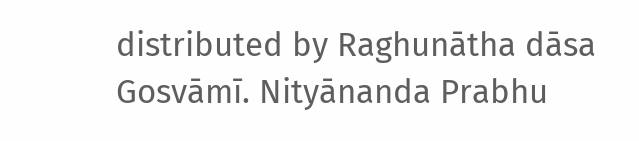distributed by Raghunātha dāsa Gosvāmī. Nityānanda Prabhu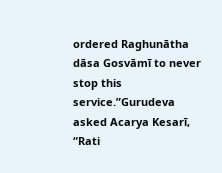ordered Raghunātha dāsa Gosvāmī to never stop this service.”Gurudeva asked Acarya Kesarī, “Rati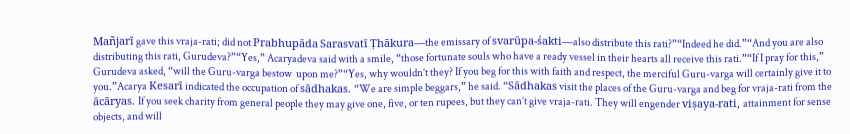Mañjarī gave this vraja-rati; did not Prabhupāda Sarasvatī Ṭhākura—the emissary of svarūpa-śakti—also distribute this rati?”“Indeed he did.”“And you are also distributing this rati, Gurudeva?”“Yes,” Acaryadeva said with a smile, “those fortunate souls who have a ready vessel in their hearts all receive this rati.”“If I pray for this,” Gurudeva asked, “will the Guru-varga bestow  upon me?”“Yes, why wouldn’t they? If you beg for this with faith and respect, the merciful Guru-varga will certainly give it to you.”Acarya Kesarī indicated the occupation of sādhakas. “We are simple beggars,” he said. “Sādhakas visit the places of the Guru-varga and beg for vraja-rati from the ācāryas. If you seek charity from general people they may give one, five, or ten rupees, but they can’t give vraja-rati. They will engender viṣaya-rati, attainment for sense objects, and will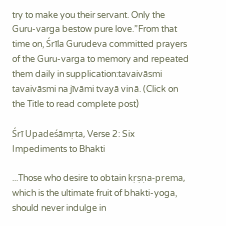try to make you their servant. Only the Guru-varga bestow pure love.”From that time on, Śrīla Gurudeva committed prayers of the Guru-varga to memory and repeated them daily in supplication:tavaivāsmi tavaivāsmi na jīvāmi tvayā vinā. (Click on the Title to read complete post)

Śrī Upadeśāmṛta, Verse 2: Six Impediments to Bhakti

...Those who desire to obtain kṛṣṇa-prema, which is the ultimate fruit of bhakti-yoga, should never indulge in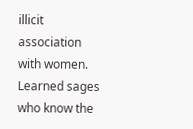illicit association with women. Learned sages who know the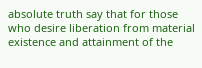absolute truth say that for those who desire liberation from material existence and attainment of the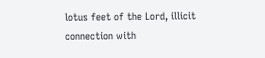lotus feet of the Lord, illicit connection with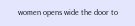women opens wide the door to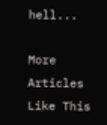hell...

More Articles Like This